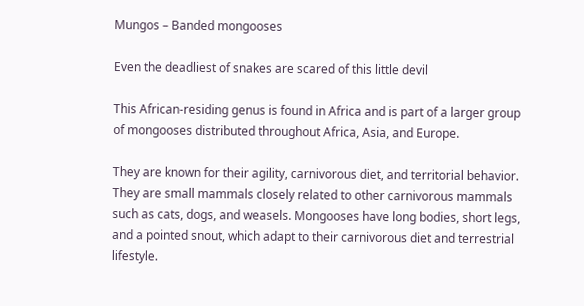Mungos – Banded mongooses

Even the deadliest of snakes are scared of this little devil

This African-residing genus is found in Africa and is part of a larger group of mongooses distributed throughout Africa, Asia, and Europe.

They are known for their agility, carnivorous diet, and territorial behavior. They are small mammals closely related to other carnivorous mammals such as cats, dogs, and weasels. Mongooses have long bodies, short legs, and a pointed snout, which adapt to their carnivorous diet and terrestrial lifestyle.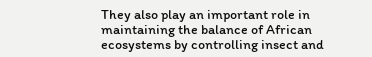They also play an important role in maintaining the balance of African ecosystems by controlling insect and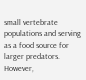small vertebrate populations and serving as a food source for larger predators. However,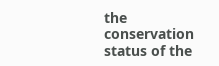the conservation status of the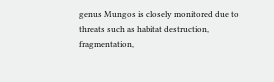genus Mungos is closely monitored due to threats such as habitat destruction, fragmentation,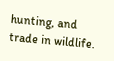hunting, and trade in wildlife.